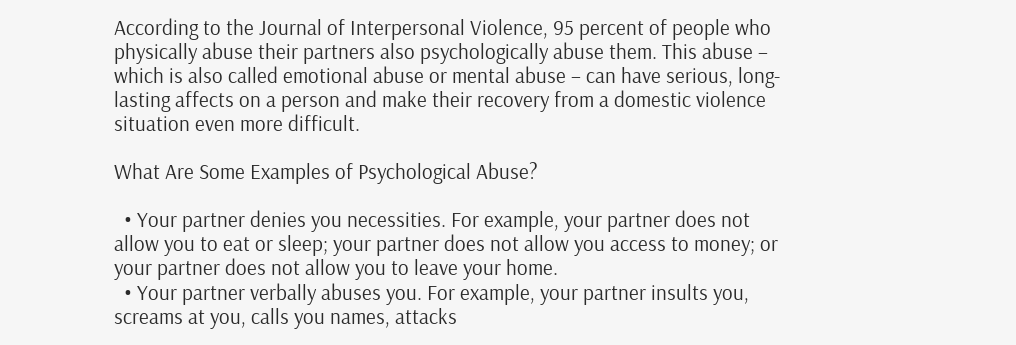According to the Journal of Interpersonal Violence, 95 percent of people who physically abuse their partners also psychologically abuse them. This abuse – which is also called emotional abuse or mental abuse – can have serious, long-lasting affects on a person and make their recovery from a domestic violence situation even more difficult.

What Are Some Examples of Psychological Abuse?

  • Your partner denies you necessities. For example, your partner does not allow you to eat or sleep; your partner does not allow you access to money; or your partner does not allow you to leave your home.
  • Your partner verbally abuses you. For example, your partner insults you, screams at you, calls you names, attacks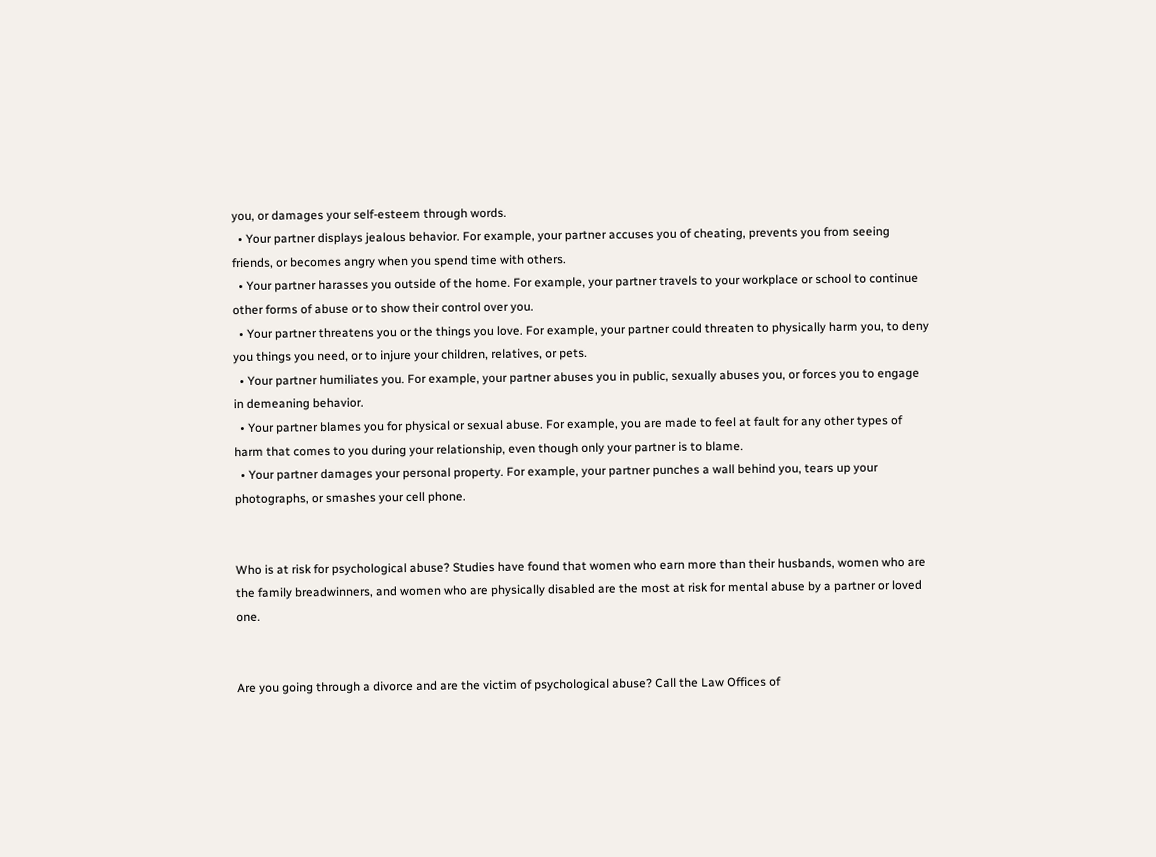you, or damages your self-esteem through words.
  • Your partner displays jealous behavior. For example, your partner accuses you of cheating, prevents you from seeing friends, or becomes angry when you spend time with others.
  • Your partner harasses you outside of the home. For example, your partner travels to your workplace or school to continue other forms of abuse or to show their control over you.
  • Your partner threatens you or the things you love. For example, your partner could threaten to physically harm you, to deny you things you need, or to injure your children, relatives, or pets.
  • Your partner humiliates you. For example, your partner abuses you in public, sexually abuses you, or forces you to engage in demeaning behavior.
  • Your partner blames you for physical or sexual abuse. For example, you are made to feel at fault for any other types of harm that comes to you during your relationship, even though only your partner is to blame.
  • Your partner damages your personal property. For example, your partner punches a wall behind you, tears up your photographs, or smashes your cell phone.


Who is at risk for psychological abuse? Studies have found that women who earn more than their husbands, women who are the family breadwinners, and women who are physically disabled are the most at risk for mental abuse by a partner or loved one.


Are you going through a divorce and are the victim of psychological abuse? Call the Law Offices of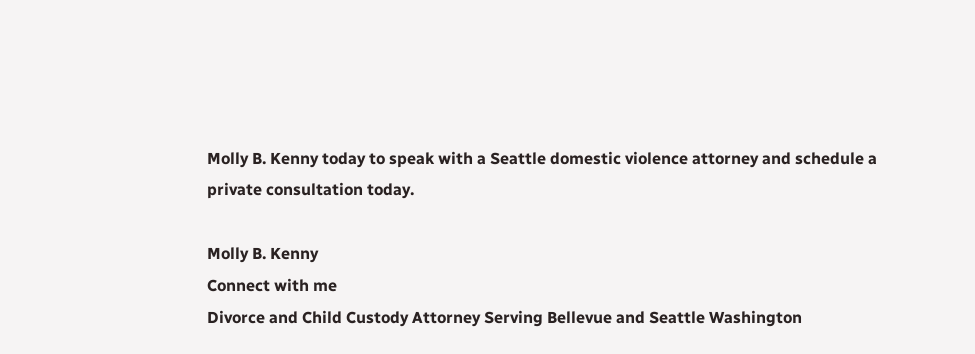Molly B. Kenny today to speak with a Seattle domestic violence attorney and schedule a private consultation today.

Molly B. Kenny
Connect with me
Divorce and Child Custody Attorney Serving Bellevue and Seattle Washington